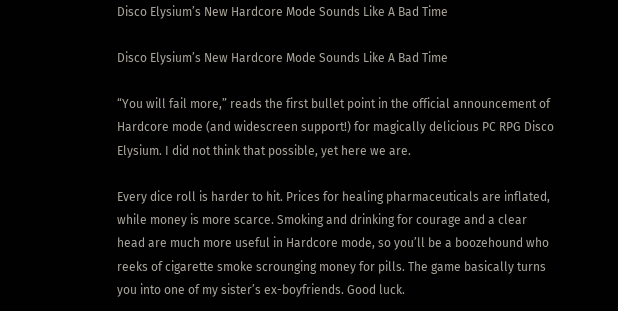Disco Elysium’s New Hardcore Mode Sounds Like A Bad Time

Disco Elysium’s New Hardcore Mode Sounds Like A Bad Time

“You will fail more,” reads the first bullet point in the official announcement of Hardcore mode (and widescreen support!) for magically delicious PC RPG Disco Elysium. I did not think that possible, yet here we are.

Every dice roll is harder to hit. Prices for healing pharmaceuticals are inflated, while money is more scarce. Smoking and drinking for courage and a clear head are much more useful in Hardcore mode, so you’ll be a boozehound who reeks of cigarette smoke scrounging money for pills. The game basically turns you into one of my sister’s ex-boyfriends. Good luck.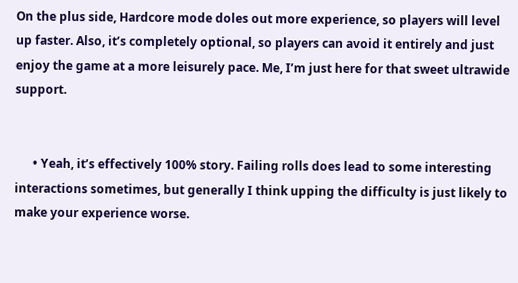On the plus side, Hardcore mode doles out more experience, so players will level up faster. Also, it’s completely optional, so players can avoid it entirely and just enjoy the game at a more leisurely pace. Me, I’m just here for that sweet ultrawide support.


      • Yeah, it’s effectively 100% story. Failing rolls does lead to some interesting interactions sometimes, but generally I think upping the difficulty is just likely to make your experience worse.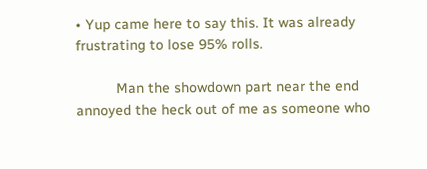• Yup came here to say this. It was already frustrating to lose 95% rolls.

          Man the showdown part near the end annoyed the heck out of me as someone who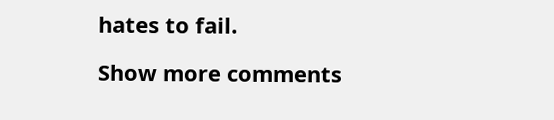hates to fail.

Show more comments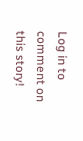Log in to comment on this story!